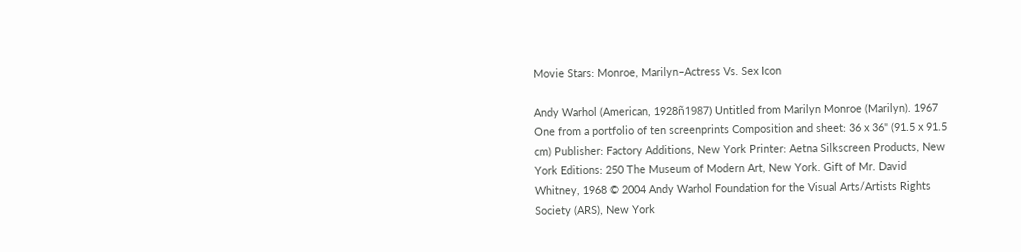Movie Stars: Monroe, Marilyn–Actress Vs. Sex Icon

Andy Warhol (American, 1928ñ1987) Untitled from Marilyn Monroe (Marilyn). 1967 One from a portfolio of ten screenprints Composition and sheet: 36 x 36" (91.5 x 91.5 cm) Publisher: Factory Additions, New York Printer: Aetna Silkscreen Products, New York Editions: 250 The Museum of Modern Art, New York. Gift of Mr. David Whitney, 1968 © 2004 Andy Warhol Foundation for the Visual Arts/Artists Rights Society (ARS), New York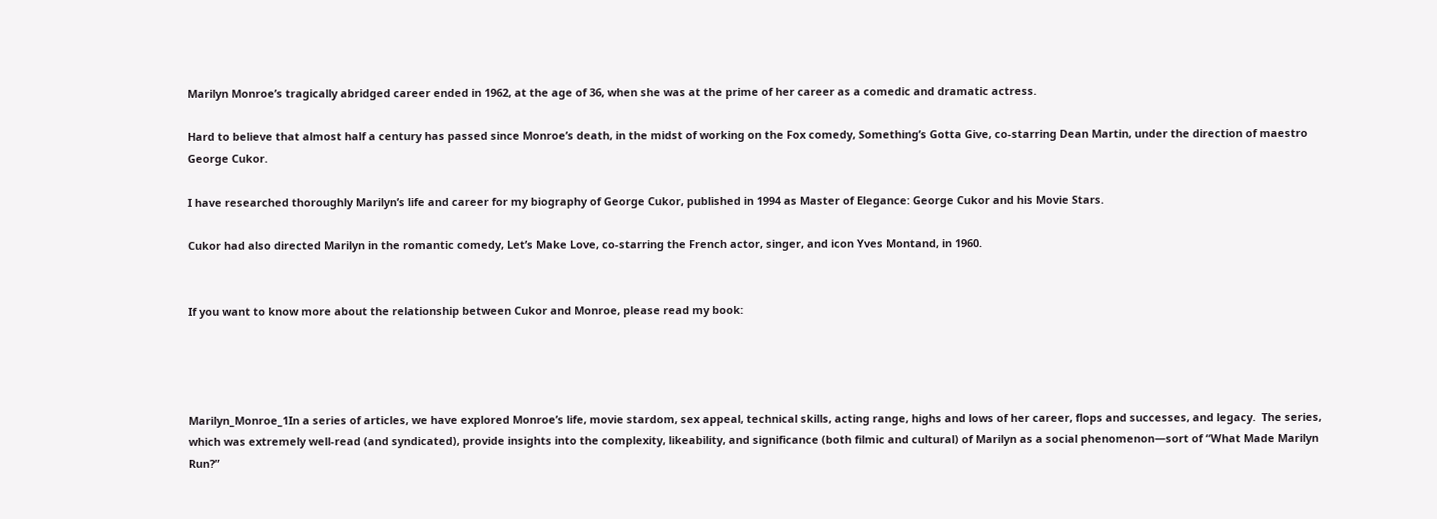Marilyn Monroe’s tragically abridged career ended in 1962, at the age of 36, when she was at the prime of her career as a comedic and dramatic actress.

Hard to believe that almost half a century has passed since Monroe’s death, in the midst of working on the Fox comedy, Something’s Gotta Give, co-starring Dean Martin, under the direction of maestro George Cukor.

I have researched thoroughly Marilyn’s life and career for my biography of George Cukor, published in 1994 as Master of Elegance: George Cukor and his Movie Stars.

Cukor had also directed Marilyn in the romantic comedy, Let’s Make Love, co-starring the French actor, singer, and icon Yves Montand, in 1960.


If you want to know more about the relationship between Cukor and Monroe, please read my book:




Marilyn_Monroe_1In a series of articles, we have explored Monroe’s life, movie stardom, sex appeal, technical skills, acting range, highs and lows of her career, flops and successes, and legacy.  The series, which was extremely well-read (and syndicated), provide insights into the complexity, likeability, and significance (both filmic and cultural) of Marilyn as a social phenomenon—sort of “What Made Marilyn Run?”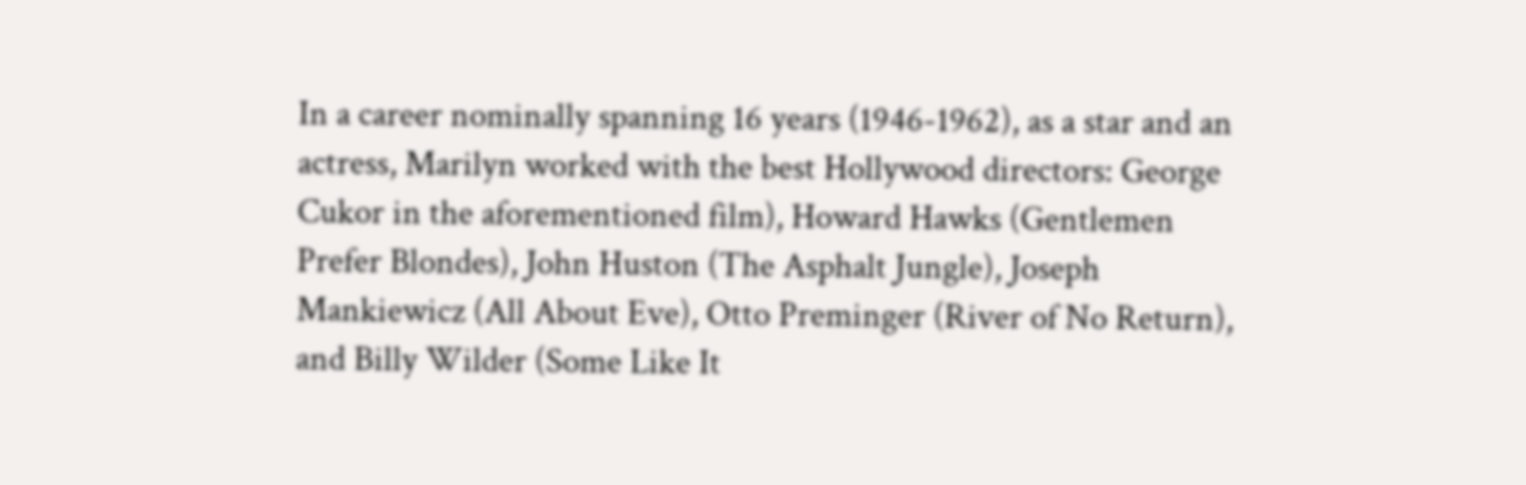In a career nominally spanning 16 years (1946-1962), as a star and an actress, Marilyn worked with the best Hollywood directors: George Cukor in the aforementioned film), Howard Hawks (Gentlemen Prefer Blondes), John Huston (The Asphalt Jungle), Joseph Mankiewicz (All About Eve), Otto Preminger (River of No Return), and Billy Wilder (Some Like It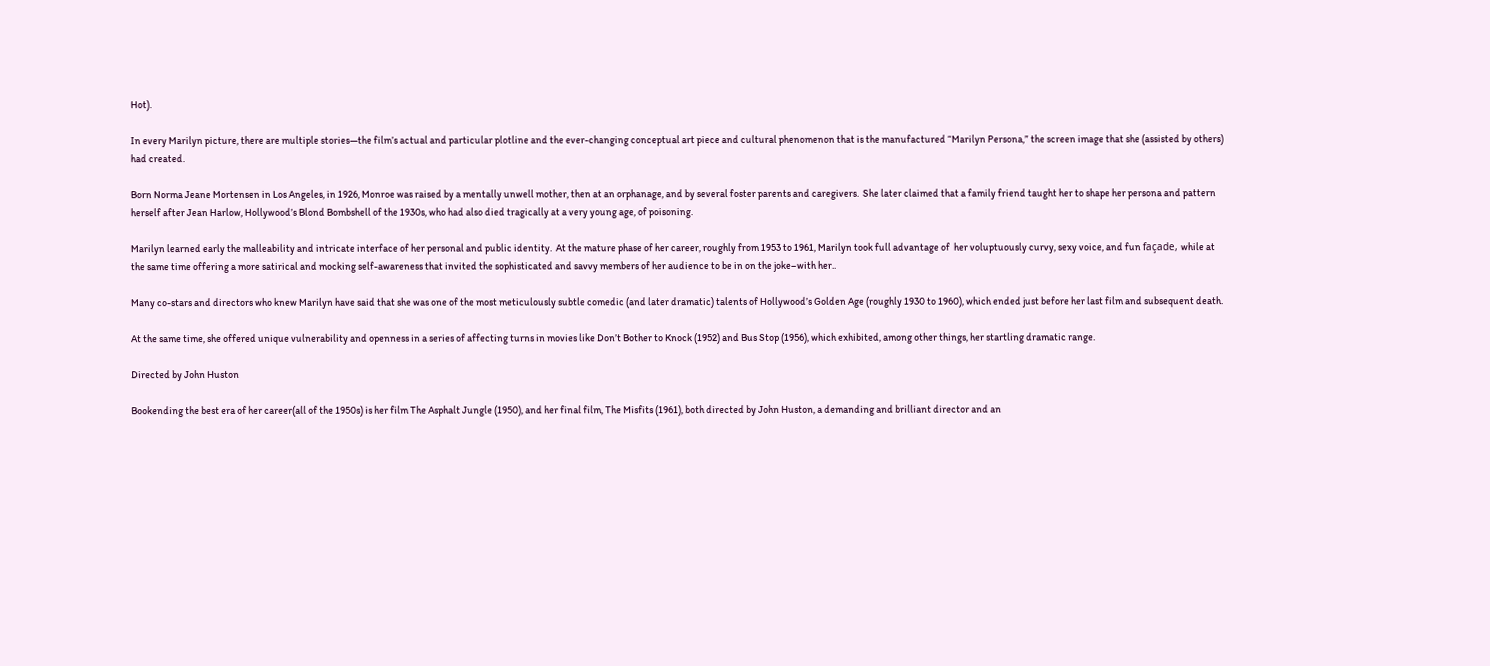Hot).

In every Marilyn picture, there are multiple stories—the film’s actual and particular plotline and the ever-changing conceptual art piece and cultural phenomenon that is the manufactured “Marilyn Persona,” the screen image that she (assisted by others) had created.

Born Norma Jeane Mortensen in Los Angeles, in 1926, Monroe was raised by a mentally unwell mother, then at an orphanage, and by several foster parents and caregivers.  She later claimed that a family friend taught her to shape her persona and pattern herself after Jean Harlow, Hollywood’s Blond Bombshell of the 1930s, who had also died tragically at a very young age, of poisoning.

Marilyn learned early the malleability and intricate interface of her personal and public identity.  At the mature phase of her career, roughly from 1953 to 1961, Marilyn took full advantage of  her voluptuously curvy, sexy voice, and fun façade, while at the same time offering a more satirical and mocking self-awareness that invited the sophisticated and savvy members of her audience to be in on the joke–with her..

Many co-stars and directors who knew Marilyn have said that she was one of the most meticulously subtle comedic (and later dramatic) talents of Hollywood’s Golden Age (roughly 1930 to 1960), which ended just before her last film and subsequent death.

At the same time, she offered unique vulnerability and openness in a series of affecting turns in movies like Don’t Bother to Knock (1952) and Bus Stop (1956), which exhibited, among other things, her startling dramatic range.

Directed by John Huston

Bookending the best era of her career(all of the 1950s) is her film The Asphalt Jungle (1950), and her final film, The Misfits (1961), both directed by John Huston, a demanding and brilliant director and an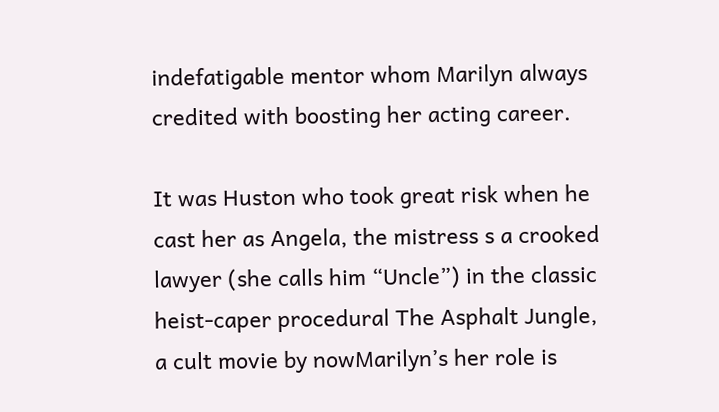indefatigable mentor whom Marilyn always credited with boosting her acting career.

It was Huston who took great risk when he cast her as Angela, the mistress s a crooked lawyer (she calls him “Uncle”) in the classic heist-caper procedural The Asphalt Jungle, a cult movie by nowMarilyn’s her role is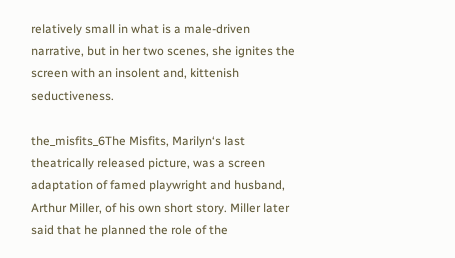relatively small in what is a male-driven narrative, but in her two scenes, she ignites the screen with an insolent and, kittenish seductiveness.

the_misfits_6The Misfits, Marilyn‘s last theatrically released picture, was a screen adaptation of famed playwright and husband, Arthur Miller, of his own short story. Miller later said that he planned the role of the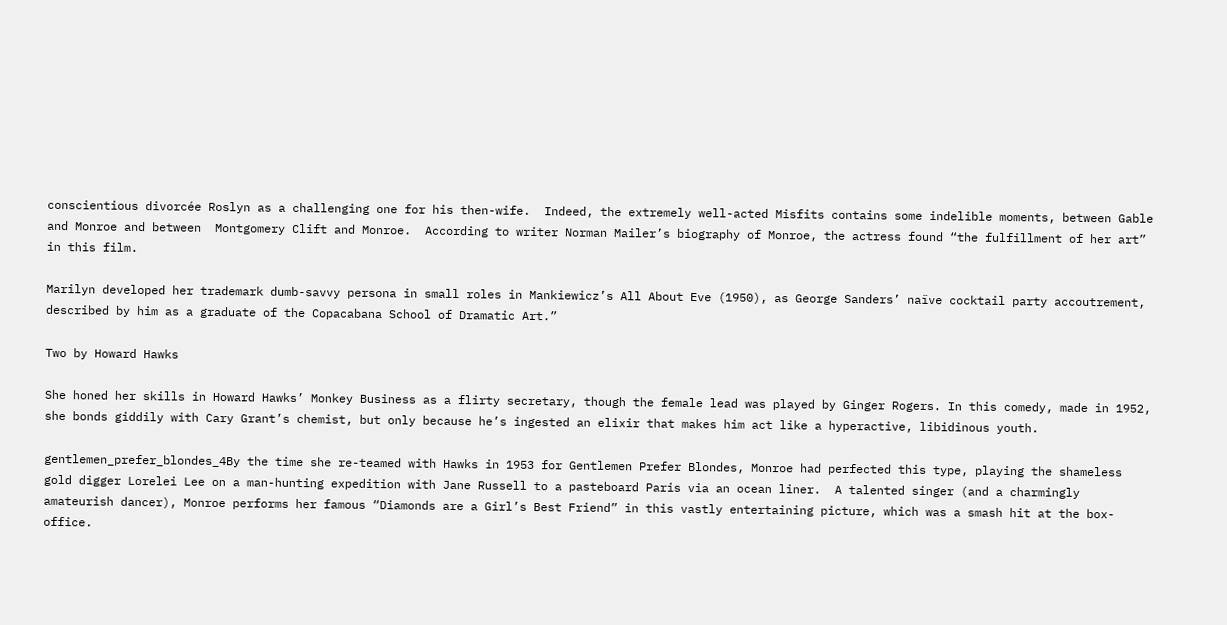conscientious divorcée Roslyn as a challenging one for his then-wife.  Indeed, the extremely well-acted Misfits contains some indelible moments, between Gable and Monroe and between  Montgomery Clift and Monroe.  According to writer Norman Mailer’s biography of Monroe, the actress found “the fulfillment of her art” in this film.

Marilyn developed her trademark dumb-savvy persona in small roles in Mankiewicz’s All About Eve (1950), as George Sanders’ naïve cocktail party accoutrement, described by him as a graduate of the Copacabana School of Dramatic Art.”

Two by Howard Hawks

She honed her skills in Howard Hawks’ Monkey Business as a flirty secretary, though the female lead was played by Ginger Rogers. In this comedy, made in 1952, she bonds giddily with Cary Grant’s chemist, but only because he’s ingested an elixir that makes him act like a hyperactive, libidinous youth.

gentlemen_prefer_blondes_4By the time she re-teamed with Hawks in 1953 for Gentlemen Prefer Blondes, Monroe had perfected this type, playing the shameless gold digger Lorelei Lee on a man-hunting expedition with Jane Russell to a pasteboard Paris via an ocean liner.  A talented singer (and a charmingly amateurish dancer), Monroe performs her famous “Diamonds are a Girl’s Best Friend” in this vastly entertaining picture, which was a smash hit at the box-office.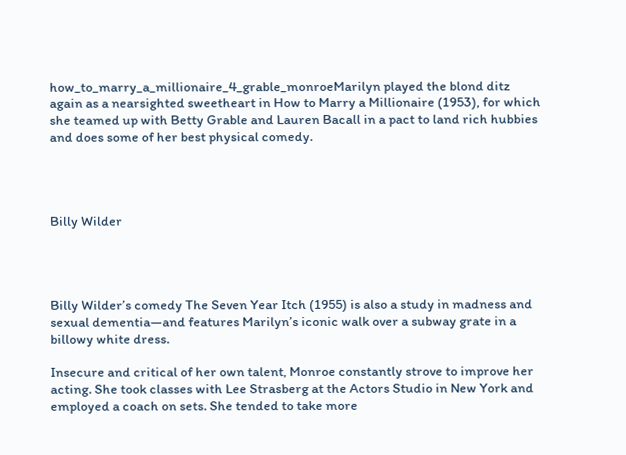how_to_marry_a_millionaire_4_grable_monroeMarilyn played the blond ditz again as a nearsighted sweetheart in How to Marry a Millionaire (1953), for which she teamed up with Betty Grable and Lauren Bacall in a pact to land rich hubbies and does some of her best physical comedy.




Billy Wilder




Billy Wilder’s comedy The Seven Year Itch (1955) is also a study in madness and sexual dementia—and features Marilyn’s iconic walk over a subway grate in a billowy white dress.

Insecure and critical of her own talent, Monroe constantly strove to improve her acting. She took classes with Lee Strasberg at the Actors Studio in New York and employed a coach on sets. She tended to take more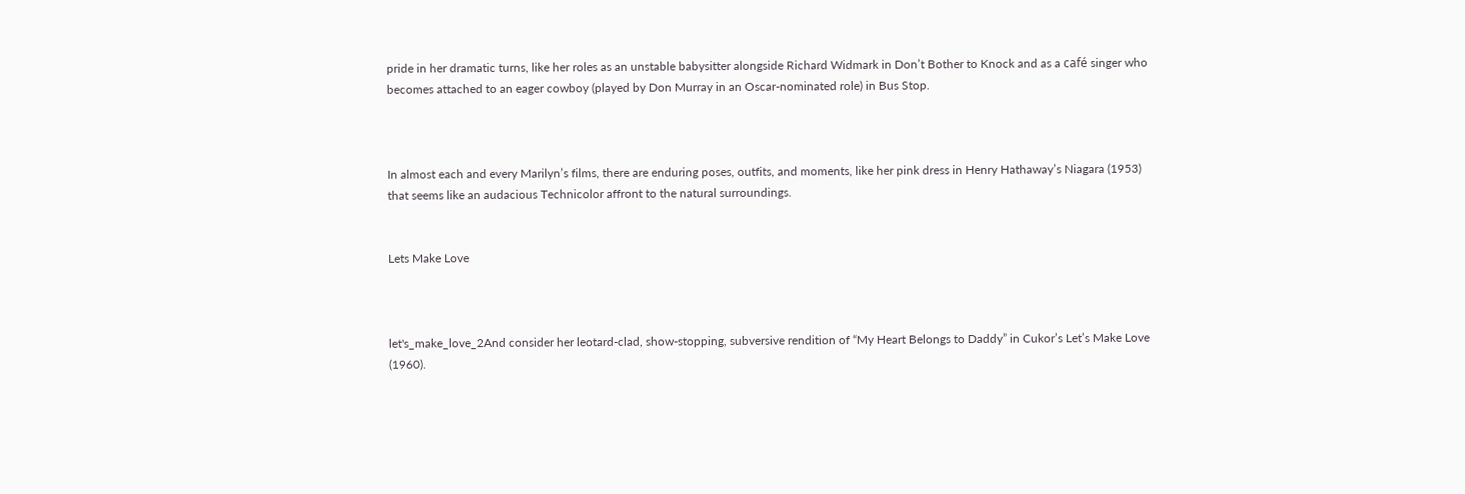pride in her dramatic turns, like her roles as an unstable babysitter alongside Richard Widmark in Don’t Bother to Knock and as a café singer who becomes attached to an eager cowboy (played by Don Murray in an Oscar-nominated role) in Bus Stop.



In almost each and every Marilyn’s films, there are enduring poses, outfits, and moments, like her pink dress in Henry Hathaway’s Niagara (1953) that seems like an audacious Technicolor affront to the natural surroundings.


Lets Make Love



let's_make_love_2And consider her leotard-clad, show-stopping, subversive rendition of “My Heart Belongs to Daddy” in Cukor’s Let’s Make Love (1960).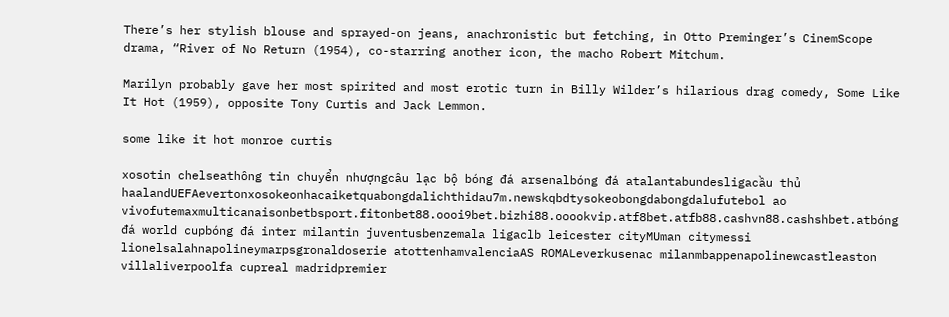There’s her stylish blouse and sprayed-on jeans, anachronistic but fetching, in Otto Preminger’s CinemScope drama, “River of No Return (1954), co-starring another icon, the macho Robert Mitchum.

Marilyn probably gave her most spirited and most erotic turn in Billy Wilder’s hilarious drag comedy, Some Like It Hot (1959), opposite Tony Curtis and Jack Lemmon.

some like it hot monroe curtis

xosotin chelseathông tin chuyển nhượngcâu lạc bộ bóng đá arsenalbóng đá atalantabundesligacầu thủ haalandUEFAevertonxosokeonhacaiketquabongdalichthidau7m.newskqbdtysokeobongdabongdalufutebol ao vivofutemaxmulticanaisonbetbsport.fitonbet88.oooi9bet.bizhi88.ooookvip.atf8bet.atfb88.cashvn88.cashshbet.atbóng đá world cupbóng đá inter milantin juventusbenzemala ligaclb leicester cityMUman citymessi lionelsalahnapolineymarpsgronaldoserie atottenhamvalenciaAS ROMALeverkusenac milanmbappenapolinewcastleaston villaliverpoolfa cupreal madridpremier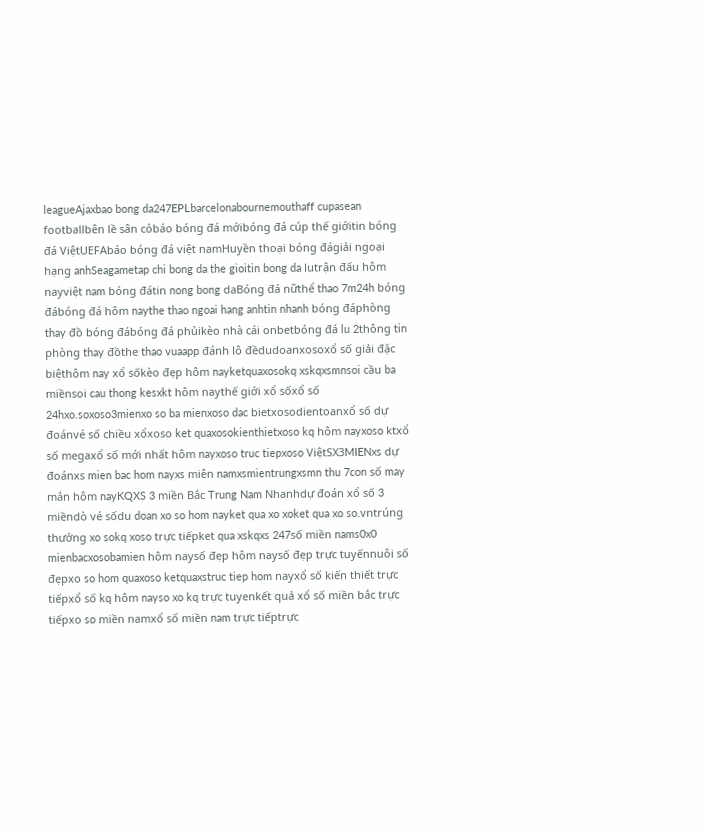leagueAjaxbao bong da247EPLbarcelonabournemouthaff cupasean footballbên lề sân cỏbáo bóng đá mớibóng đá cúp thế giớitin bóng đá ViệtUEFAbáo bóng đá việt namHuyền thoại bóng đágiải ngoại hạng anhSeagametap chi bong da the gioitin bong da lutrận đấu hôm nayviệt nam bóng đátin nong bong daBóng đá nữthể thao 7m24h bóng đábóng đá hôm naythe thao ngoai hang anhtin nhanh bóng đáphòng thay đồ bóng đábóng đá phủikèo nhà cái onbetbóng đá lu 2thông tin phòng thay đồthe thao vuaapp đánh lô đềdudoanxosoxổ số giải đặc biệthôm nay xổ sốkèo đẹp hôm nayketquaxosokq xskqxsmnsoi cầu ba miềnsoi cau thong kesxkt hôm naythế giới xổ sốxổ số 24hxo.soxoso3mienxo so ba mienxoso dac bietxosodientoanxổ số dự đoánvé số chiều xổxoso ket quaxosokienthietxoso kq hôm nayxoso ktxổ số megaxổ số mới nhất hôm nayxoso truc tiepxoso ViệtSX3MIENxs dự đoánxs mien bac hom nayxs miên namxsmientrungxsmn thu 7con số may mắn hôm nayKQXS 3 miền Bắc Trung Nam Nhanhdự đoán xổ số 3 miềndò vé sốdu doan xo so hom nayket qua xo xoket qua xo so.vntrúng thưởng xo sokq xoso trực tiếpket qua xskqxs 247số miền nams0x0 mienbacxosobamien hôm naysố đẹp hôm naysố đẹp trực tuyếnnuôi số đẹpxo so hom quaxoso ketquaxstruc tiep hom nayxổ số kiến thiết trực tiếpxổ số kq hôm nayso xo kq trực tuyenkết quả xổ số miền bắc trực tiếpxo so miền namxổ số miền nam trực tiếptrực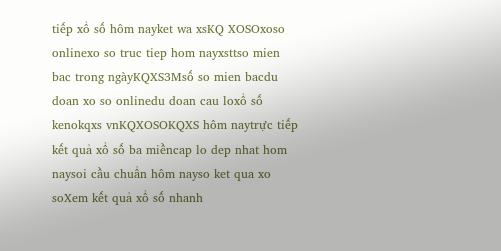tiếp xổ số hôm nayket wa xsKQ XOSOxoso onlinexo so truc tiep hom nayxsttso mien bac trong ngàyKQXS3Msố so mien bacdu doan xo so onlinedu doan cau loxổ số kenokqxs vnKQXOSOKQXS hôm naytrực tiếp kết quả xổ số ba miềncap lo dep nhat hom naysoi cầu chuẩn hôm nayso ket qua xo soXem kết quả xổ số nhanh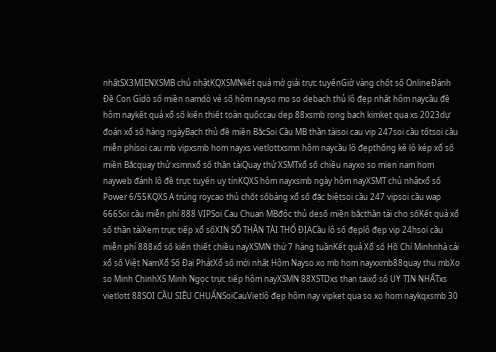nhấtSX3MIENXSMB chủ nhậtKQXSMNkết quả mở giải trực tuyếnGiờ vàng chốt số OnlineĐánh Đề Con Gìdò số miền namdò vé số hôm nayso mo so debach thủ lô đẹp nhất hôm naycầu đề hôm naykết quả xổ số kiến thiết toàn quốccau dep 88xsmb rong bach kimket qua xs 2023dự đoán xổ số hàng ngàyBạch thủ đề miền BắcSoi Cầu MB thần tàisoi cau vip 247soi cầu tốtsoi cầu miễn phísoi cau mb vipxsmb hom nayxs vietlottxsmn hôm naycầu lô đẹpthống kê lô kép xổ số miền Bắcquay thử xsmnxổ số thần tàiQuay thử XSMTxổ số chiều nayxo so mien nam hom nayweb đánh lô đề trực tuyến uy tínKQXS hôm nayxsmb ngày hôm nayXSMT chủ nhậtxổ số Power 6/55KQXS A trúng roycao thủ chốt sốbảng xổ số đặc biệtsoi cầu 247 vipsoi cầu wap 666Soi cầu miễn phí 888 VIPSoi Cau Chuan MBđộc thủ desố miền bắcthần tài cho sốKết quả xổ số thần tàiXem trực tiếp xổ sốXIN SỐ THẦN TÀI THỔ ĐỊACầu lô số đẹplô đẹp vip 24hsoi cầu miễn phí 888xổ số kiến thiết chiều nayXSMN thứ 7 hàng tuầnKết quả Xổ số Hồ Chí Minhnhà cái xổ số Việt NamXổ Số Đại PhátXổ số mới nhất Hôm Nayso xo mb hom nayxxmb88quay thu mbXo so Minh ChinhXS Minh Ngọc trực tiếp hôm nayXSMN 88XSTDxs than taixổ số UY TIN NHẤTxs vietlott 88SOI CẦU SIÊU CHUẨNSoiCauVietlô đẹp hôm nay vipket qua so xo hom naykqxsmb 30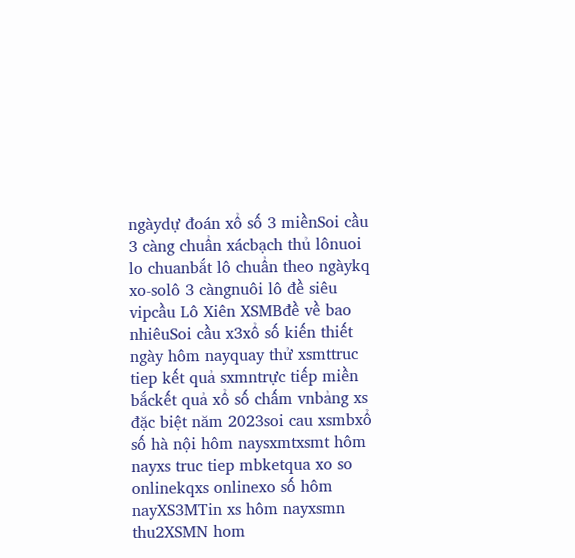ngàydự đoán xổ số 3 miềnSoi cầu 3 càng chuẩn xácbạch thủ lônuoi lo chuanbắt lô chuẩn theo ngàykq xo-solô 3 càngnuôi lô đề siêu vipcầu Lô Xiên XSMBđề về bao nhiêuSoi cầu x3xổ số kiến thiết ngày hôm nayquay thử xsmttruc tiep kết quả sxmntrực tiếp miền bắckết quả xổ số chấm vnbảng xs đặc biệt năm 2023soi cau xsmbxổ số hà nội hôm naysxmtxsmt hôm nayxs truc tiep mbketqua xo so onlinekqxs onlinexo số hôm nayXS3MTin xs hôm nayxsmn thu2XSMN hom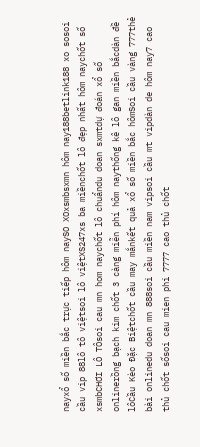nayxổ số miền bắc trực tiếp hôm naySO XOxsmbsxmn hôm nay188betlink188 xo sosoi cầu vip 88lô tô việtsoi lô việtXS247xs ba miềnchốt lô đẹp nhất hôm naychốt số xsmbCHƠI LÔ TÔsoi cau mn hom naychốt lô chuẩndu doan sxmtdự đoán xổ số onlinerồng bạch kim chốt 3 càng miễn phí hôm naythống kê lô gan miền bắcdàn đề lôCầu Kèo Đặc Biệtchốt cầu may mắnkết quả xổ số miền bắc hômSoi cầu vàng 777thẻ bài onlinedu doan mn 888soi cầu miền nam vipsoi cầu mt vipdàn de hôm nay7 cao thủ chốt sốsoi cau mien phi 7777 cao thủ chốt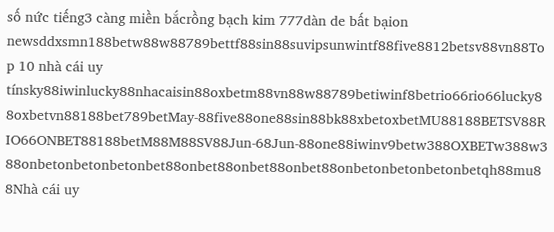số nức tiếng3 càng miền bắcrồng bạch kim 777dàn de bất bạion newsddxsmn188betw88w88789bettf88sin88suvipsunwintf88five8812betsv88vn88Top 10 nhà cái uy tínsky88iwinlucky88nhacaisin88oxbetm88vn88w88789betiwinf8betrio66rio66lucky88oxbetvn88188bet789betMay-88five88one88sin88bk88xbetoxbetMU88188BETSV88RIO66ONBET88188betM88M88SV88Jun-68Jun-88one88iwinv9betw388OXBETw388w388onbetonbetonbetonbet88onbet88onbet88onbet88onbetonbetonbetonbetqh88mu88Nhà cái uy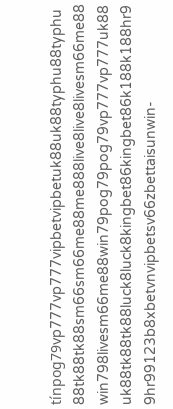tínpog79vp777vp777vipbetvipbetuk88uk88typhu88typhu88tk88tk88sm66sm66me88me888live8live8livesm66me88win798livesm66me88win79pog79pog79vp777vp777uk88uk88tk88tk88luck8luck8kingbet86kingbet86k188k188hr99hr99123b8xbetvnvipbetsv66zbettaisunwin-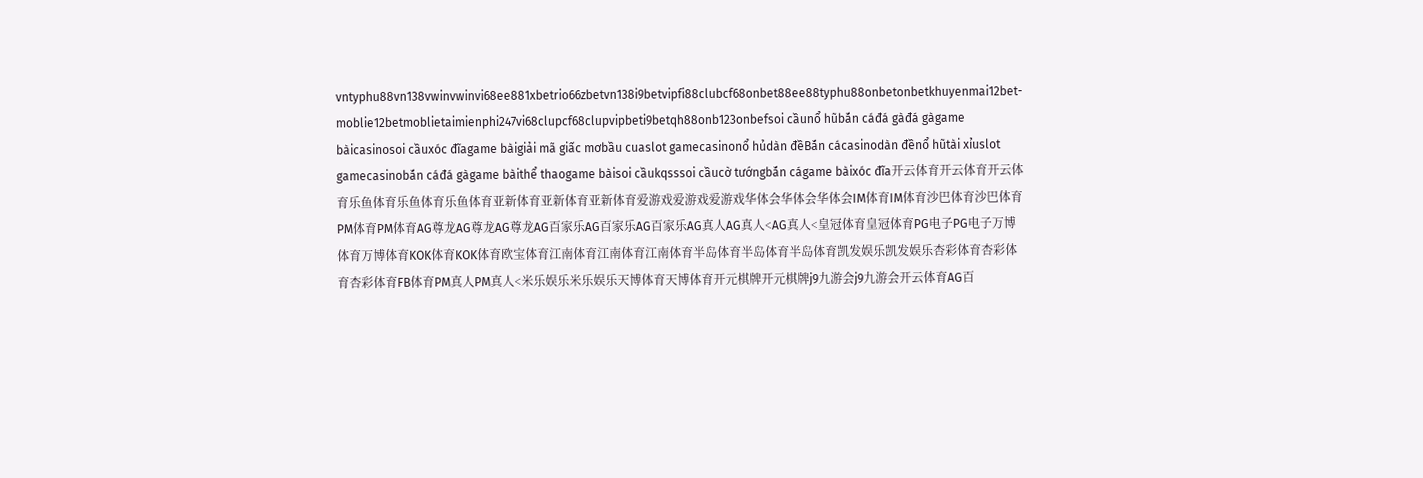vntyphu88vn138vwinvwinvi68ee881xbetrio66zbetvn138i9betvipfi88clubcf68onbet88ee88typhu88onbetonbetkhuyenmai12bet-moblie12betmoblietaimienphi247vi68clupcf68clupvipbeti9betqh88onb123onbefsoi cầunổ hũbắn cáđá gàđá gàgame bàicasinosoi cầuxóc đĩagame bàigiải mã giấc mơbầu cuaslot gamecasinonổ hủdàn đềBắn cácasinodàn đềnổ hũtài xỉuslot gamecasinobắn cáđá gàgame bàithể thaogame bàisoi cầukqsssoi cầucờ tướngbắn cágame bàixóc đĩa开云体育开云体育开云体育乐鱼体育乐鱼体育乐鱼体育亚新体育亚新体育亚新体育爱游戏爱游戏爱游戏华体会华体会华体会IM体育IM体育沙巴体育沙巴体育PM体育PM体育AG尊龙AG尊龙AG尊龙AG百家乐AG百家乐AG百家乐AG真人AG真人<AG真人<皇冠体育皇冠体育PG电子PG电子万博体育万博体育KOK体育KOK体育欧宝体育江南体育江南体育江南体育半岛体育半岛体育半岛体育凯发娱乐凯发娱乐杏彩体育杏彩体育杏彩体育FB体育PM真人PM真人<米乐娱乐米乐娱乐天博体育天博体育开元棋牌开元棋牌j9九游会j9九游会开云体育AG百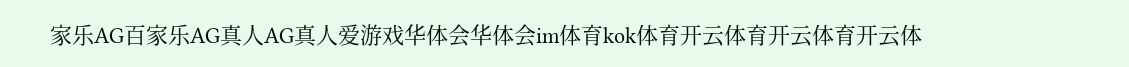家乐AG百家乐AG真人AG真人爱游戏华体会华体会im体育kok体育开云体育开云体育开云体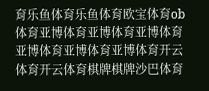育乐鱼体育乐鱼体育欧宝体育ob体育亚博体育亚博体育亚博体育亚博体育亚博体育亚博体育开云体育开云体育棋牌棋牌沙巴体育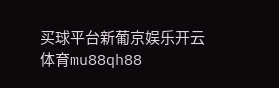买球平台新葡京娱乐开云体育mu88qh88